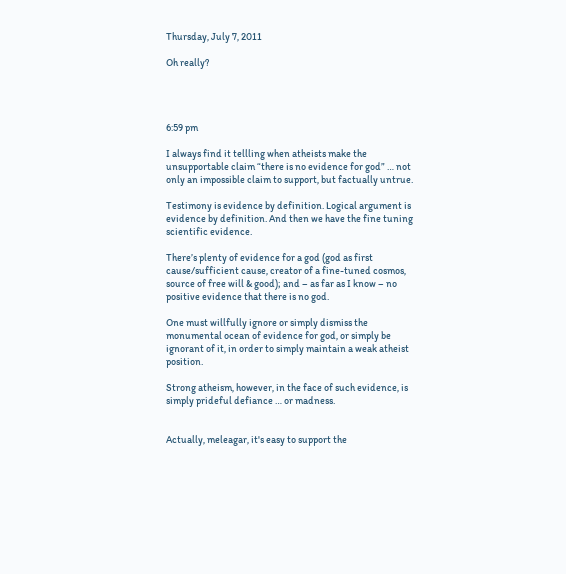Thursday, July 7, 2011

Oh really?




6:59 pm

I always find it tellling when atheists make the unsupportable claim “there is no evidence for god” … not only an impossible claim to support, but factually untrue.

Testimony is evidence by definition. Logical argument is evidence by definition. And then we have the fine tuning scientific evidence.

There’s plenty of evidence for a god (god as first cause/sufficient cause, creator of a fine-tuned cosmos, source of free will & good); and – as far as I know – no positive evidence that there is no god.

One must willfully ignore or simply dismiss the monumental ocean of evidence for god, or simply be ignorant of it, in order to simply maintain a weak atheist position.

Strong atheism, however, in the face of such evidence, is simply prideful defiance … or madness.


Actually, meleagar, it's easy to support the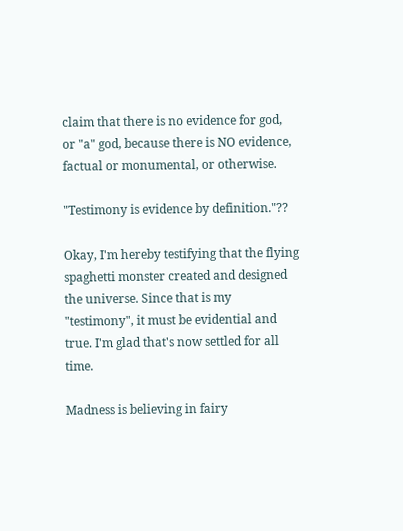claim that there is no evidence for god, or "a" god, because there is NO evidence, factual or monumental, or otherwise.

"Testimony is evidence by definition."??

Okay, I'm hereby testifying that the flying spaghetti monster created and designed the universe. Since that is my "testimony", it must be evidential and true. I'm glad that's now settled for all time.

Madness is believing in fairy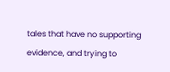tales that have no supporting evidence, and trying to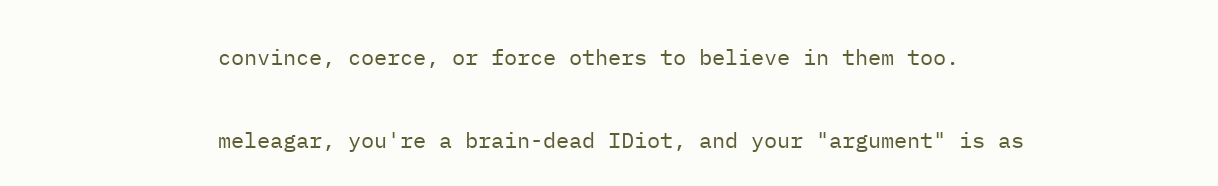convince, coerce, or force others to believe in them too.

meleagar, you're a brain-dead IDiot, and your "argument" is as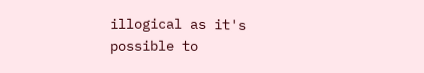illogical as it's possible to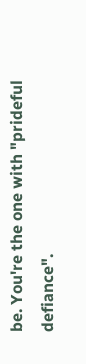be. You're the one with "prideful defiance".